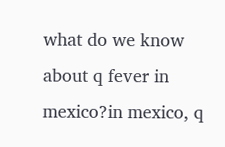what do we know about q fever in mexico?in mexico, q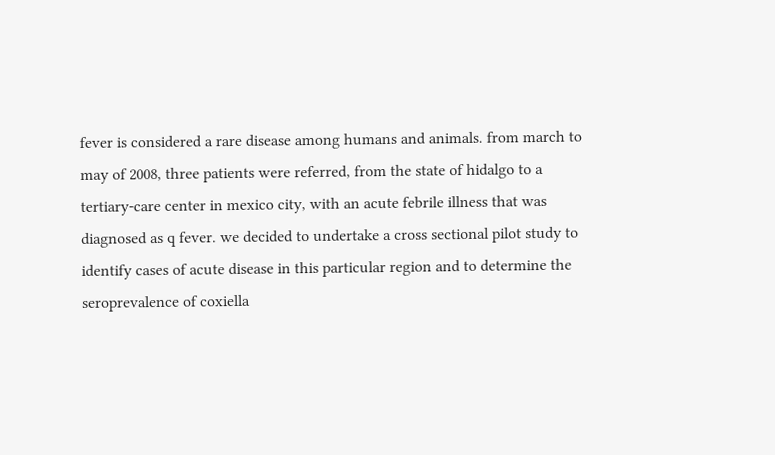fever is considered a rare disease among humans and animals. from march to may of 2008, three patients were referred, from the state of hidalgo to a tertiary-care center in mexico city, with an acute febrile illness that was diagnosed as q fever. we decided to undertake a cross sectional pilot study to identify cases of acute disease in this particular region and to determine the seroprevalence of coxiella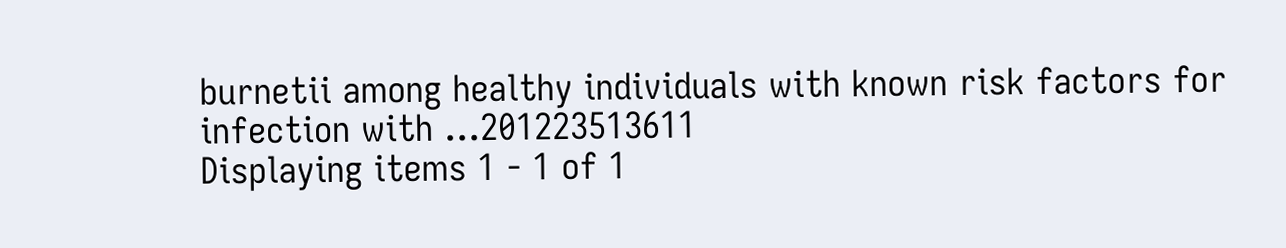burnetii among healthy individuals with known risk factors for infection with ...201223513611
Displaying items 1 - 1 of 1